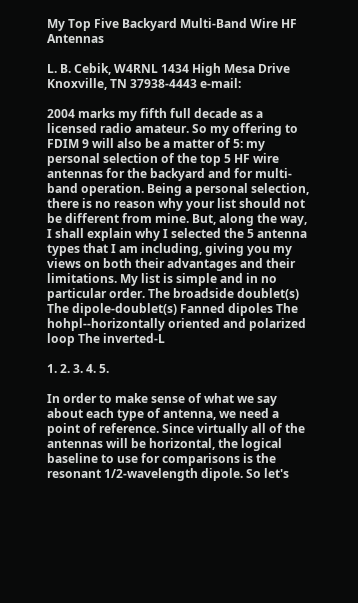My Top Five Backyard Multi-Band Wire HF Antennas

L. B. Cebik, W4RNL 1434 High Mesa Drive Knoxville, TN 37938-4443 e-mail:

2004 marks my fifth full decade as a licensed radio amateur. So my offering to FDIM 9 will also be a matter of 5: my personal selection of the top 5 HF wire antennas for the backyard and for multi-band operation. Being a personal selection, there is no reason why your list should not be different from mine. But, along the way, I shall explain why I selected the 5 antenna types that I am including, giving you my views on both their advantages and their limitations. My list is simple and in no particular order. The broadside doublet(s) The dipole-doublet(s) Fanned dipoles The hohpl--horizontally oriented and polarized loop The inverted-L

1. 2. 3. 4. 5.

In order to make sense of what we say about each type of antenna, we need a point of reference. Since virtually all of the antennas will be horizontal, the logical baseline to use for comparisons is the resonant 1/2-wavelength dipole. So let's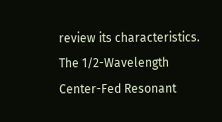review its characteristics. The 1/2-Wavelength Center-Fed Resonant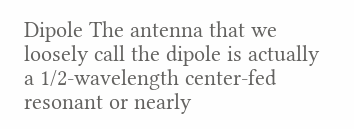Dipole The antenna that we loosely call the dipole is actually a 1/2-wavelength center-fed resonant or nearly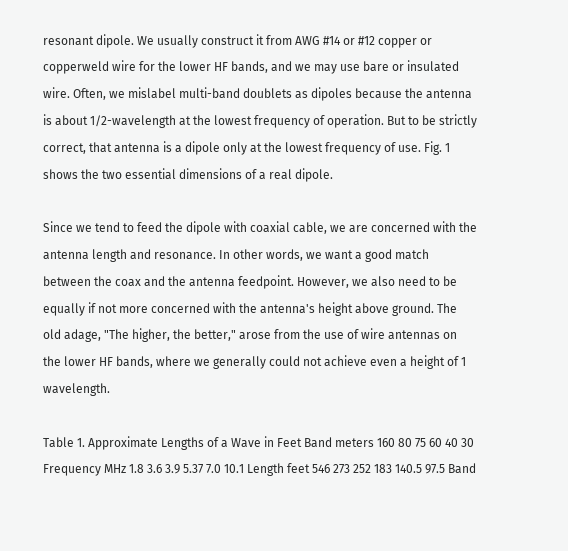resonant dipole. We usually construct it from AWG #14 or #12 copper or copperweld wire for the lower HF bands, and we may use bare or insulated wire. Often, we mislabel multi-band doublets as dipoles because the antenna is about 1/2-wavelength at the lowest frequency of operation. But to be strictly correct, that antenna is a dipole only at the lowest frequency of use. Fig. 1 shows the two essential dimensions of a real dipole.

Since we tend to feed the dipole with coaxial cable, we are concerned with the antenna length and resonance. In other words, we want a good match between the coax and the antenna feedpoint. However, we also need to be equally if not more concerned with the antenna's height above ground. The old adage, "The higher, the better," arose from the use of wire antennas on the lower HF bands, where we generally could not achieve even a height of 1 wavelength.

Table 1. Approximate Lengths of a Wave in Feet Band meters 160 80 75 60 40 30 Frequency MHz 1.8 3.6 3.9 5.37 7.0 10.1 Length feet 546 273 252 183 140.5 97.5 Band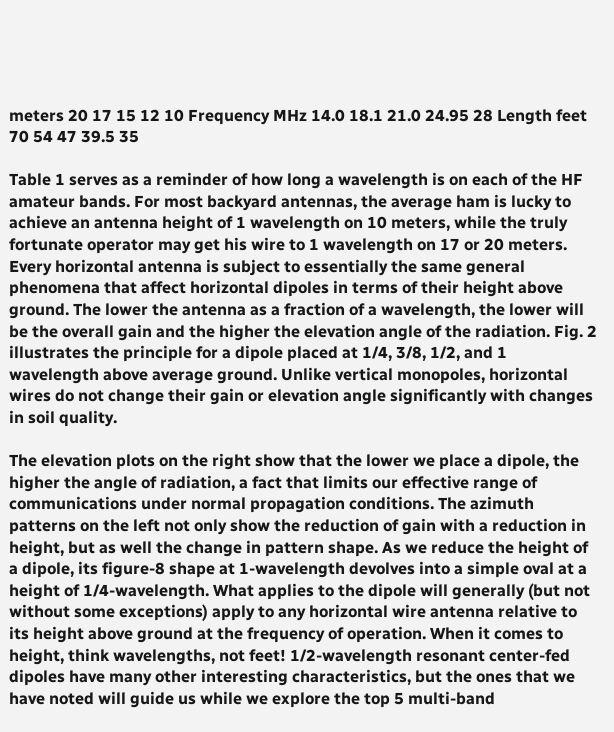meters 20 17 15 12 10 Frequency MHz 14.0 18.1 21.0 24.95 28 Length feet 70 54 47 39.5 35

Table 1 serves as a reminder of how long a wavelength is on each of the HF amateur bands. For most backyard antennas, the average ham is lucky to achieve an antenna height of 1 wavelength on 10 meters, while the truly fortunate operator may get his wire to 1 wavelength on 17 or 20 meters. Every horizontal antenna is subject to essentially the same general phenomena that affect horizontal dipoles in terms of their height above ground. The lower the antenna as a fraction of a wavelength, the lower will be the overall gain and the higher the elevation angle of the radiation. Fig. 2 illustrates the principle for a dipole placed at 1/4, 3/8, 1/2, and 1 wavelength above average ground. Unlike vertical monopoles, horizontal wires do not change their gain or elevation angle significantly with changes in soil quality.

The elevation plots on the right show that the lower we place a dipole, the higher the angle of radiation, a fact that limits our effective range of communications under normal propagation conditions. The azimuth patterns on the left not only show the reduction of gain with a reduction in height, but as well the change in pattern shape. As we reduce the height of a dipole, its figure-8 shape at 1-wavelength devolves into a simple oval at a height of 1/4-wavelength. What applies to the dipole will generally (but not without some exceptions) apply to any horizontal wire antenna relative to its height above ground at the frequency of operation. When it comes to height, think wavelengths, not feet! 1/2-wavelength resonant center-fed dipoles have many other interesting characteristics, but the ones that we have noted will guide us while we explore the top 5 multi-band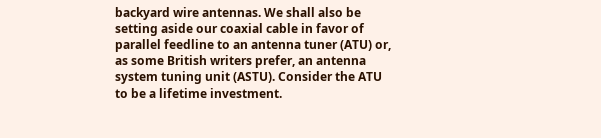backyard wire antennas. We shall also be setting aside our coaxial cable in favor of parallel feedline to an antenna tuner (ATU) or, as some British writers prefer, an antenna system tuning unit (ASTU). Consider the ATU to be a lifetime investment.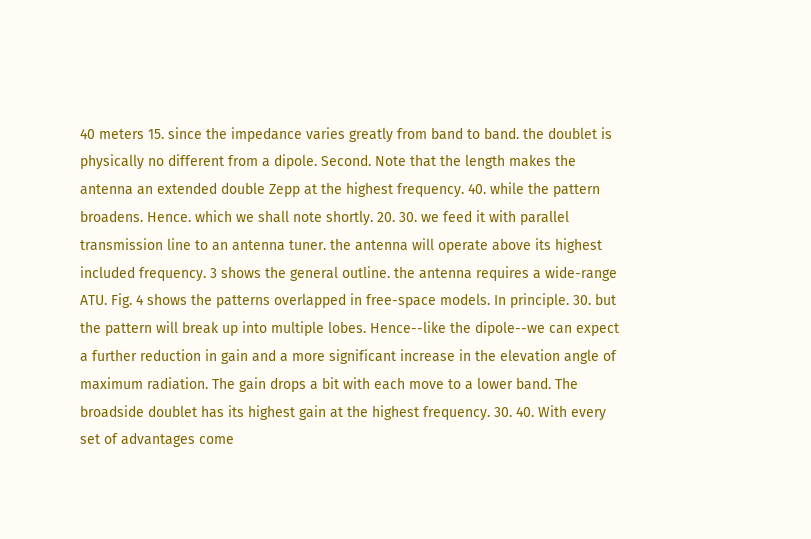40 meters 15. since the impedance varies greatly from band to band. the doublet is physically no different from a dipole. Second. Note that the length makes the antenna an extended double Zepp at the highest frequency. 40. while the pattern broadens. Hence. which we shall note shortly. 20. 30. we feed it with parallel transmission line to an antenna tuner. the antenna will operate above its highest included frequency. 3 shows the general outline. the antenna requires a wide-range ATU. Fig. 4 shows the patterns overlapped in free-space models. In principle. 30. but the pattern will break up into multiple lobes. Hence--like the dipole--we can expect a further reduction in gain and a more significant increase in the elevation angle of maximum radiation. The gain drops a bit with each move to a lower band. The broadside doublet has its highest gain at the highest frequency. 30. 40. With every set of advantages come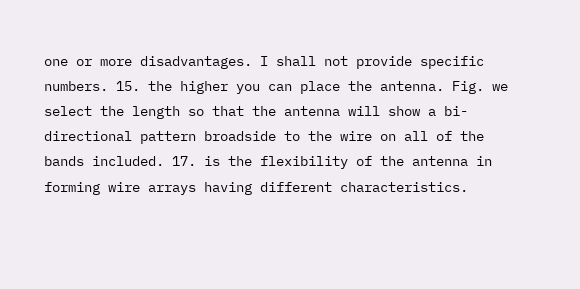one or more disadvantages. I shall not provide specific numbers. 15. the higher you can place the antenna. Fig. we select the length so that the antenna will show a bi-directional pattern broadside to the wire on all of the bands included. 17. is the flexibility of the antenna in forming wire arrays having different characteristics.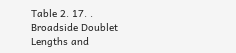Table 2. 17. . Broadside Doublet Lengths and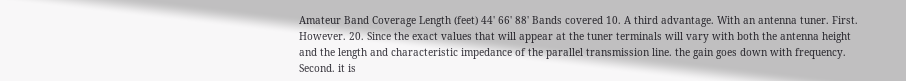Amateur Band Coverage Length (feet) 44' 66' 88' Bands covered 10. A third advantage. With an antenna tuner. First. However. 20. Since the exact values that will appear at the tuner terminals will vary with both the antenna height and the length and characteristic impedance of the parallel transmission line. the gain goes down with frequency. Second. it is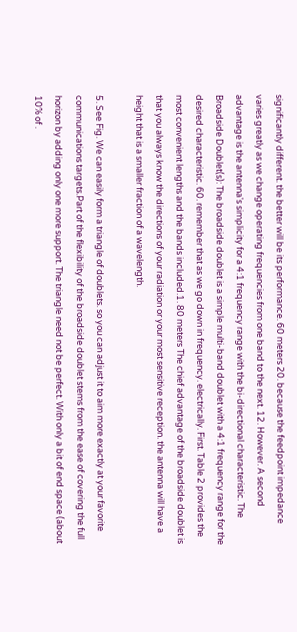significantly different. the better will be its performance. 60 meters 20. because the feedpoint impedance varies greatly as we change operating frequencies from one band to the next. 12. However. A second advantage is the antenna's simplicity for a 4:1 frequency range with the bi-directional characteristic. The Broadside Doublet(s): The broadside doublet is a simple multi-band doublet with a 4:1 frequency range for the desired characteristic. 60. remember that as we go down in frequency. electrically. First. Table 2 provides the most convenient lengths and the bands included.1. 80 meters The chief advantage of the broadside doublet is that you always know the directions of your radiation or your most sensitive reception. the antenna will have a height that is a smaller fraction of a wavelength.

5. See Fig. We can easily form a triangle of doublets. so you can adjust it to aim more exactly at your favorite communications targets.Part of the flexibility of the broadside doublet stems from the ease of covering the full horizon by adding only one more support. The triangle need not be perfect. With only a bit of end space (about 10% of .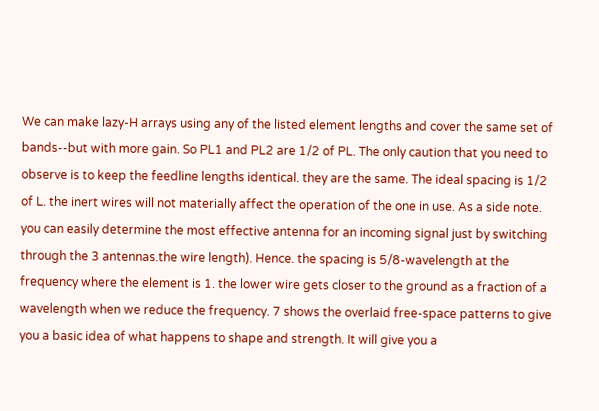We can make lazy-H arrays using any of the listed element lengths and cover the same set of bands--but with more gain. So PL1 and PL2 are 1/2 of PL. The only caution that you need to observe is to keep the feedline lengths identical. they are the same. The ideal spacing is 1/2 of L. the inert wires will not materially affect the operation of the one in use. As a side note. you can easily determine the most effective antenna for an incoming signal just by switching through the 3 antennas.the wire length). Hence. the spacing is 5/8-wavelength at the frequency where the element is 1. the lower wire gets closer to the ground as a fraction of a wavelength when we reduce the frequency. 7 shows the overlaid free-space patterns to give you a basic idea of what happens to shape and strength. It will give you a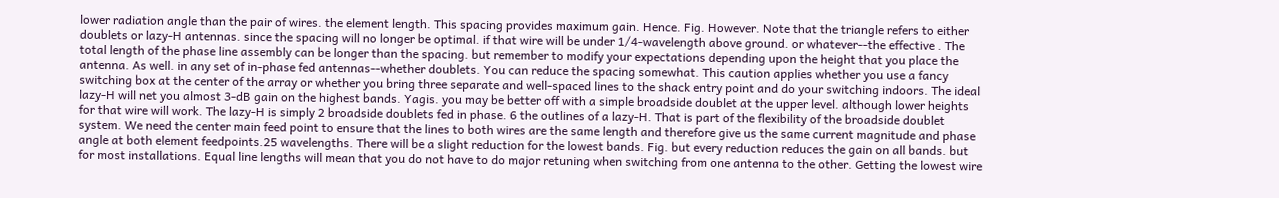lower radiation angle than the pair of wires. the element length. This spacing provides maximum gain. Hence. Fig. However. Note that the triangle refers to either doublets or lazy-H antennas. since the spacing will no longer be optimal. if that wire will be under 1/4-wavelength above ground. or whatever--the effective . The total length of the phase line assembly can be longer than the spacing. but remember to modify your expectations depending upon the height that you place the antenna. As well. in any set of in-phase fed antennas--whether doublets. You can reduce the spacing somewhat. This caution applies whether you use a fancy switching box at the center of the array or whether you bring three separate and well-spaced lines to the shack entry point and do your switching indoors. The ideal lazy-H will net you almost 3-dB gain on the highest bands. Yagis. you may be better off with a simple broadside doublet at the upper level. although lower heights for that wire will work. The lazy-H is simply 2 broadside doublets fed in phase. 6 the outlines of a lazy-H. That is part of the flexibility of the broadside doublet system. We need the center main feed point to ensure that the lines to both wires are the same length and therefore give us the same current magnitude and phase angle at both element feedpoints.25 wavelengths. There will be a slight reduction for the lowest bands. Fig. but every reduction reduces the gain on all bands. but for most installations. Equal line lengths will mean that you do not have to do major retuning when switching from one antenna to the other. Getting the lowest wire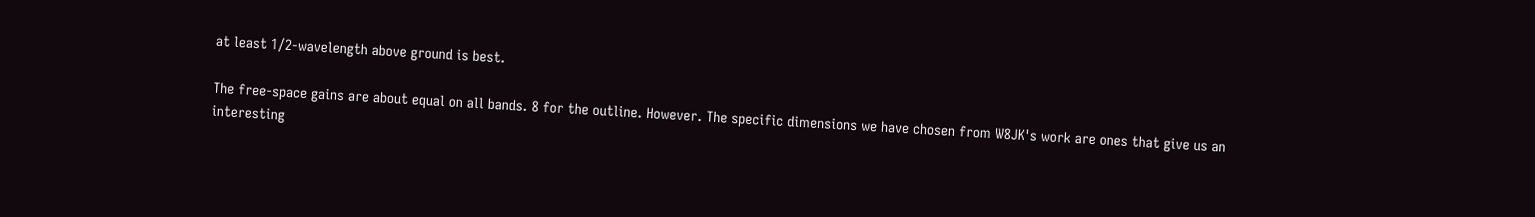at least 1/2-wavelength above ground is best.

The free-space gains are about equal on all bands. 8 for the outline. However. The specific dimensions we have chosen from W8JK's work are ones that give us an interesting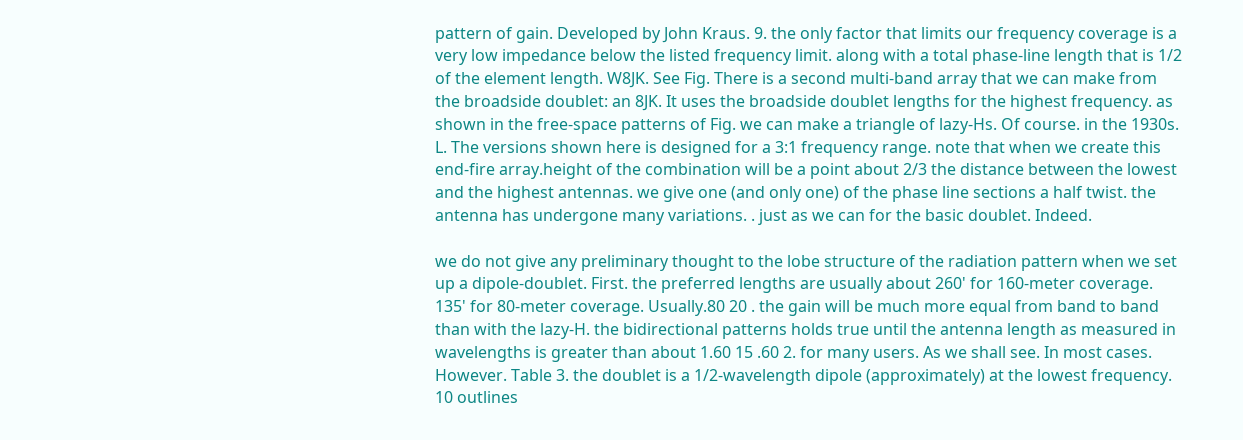pattern of gain. Developed by John Kraus. 9. the only factor that limits our frequency coverage is a very low impedance below the listed frequency limit. along with a total phase-line length that is 1/2 of the element length. W8JK. See Fig. There is a second multi-band array that we can make from the broadside doublet: an 8JK. It uses the broadside doublet lengths for the highest frequency. as shown in the free-space patterns of Fig. we can make a triangle of lazy-Hs. Of course. in the 1930s. L. The versions shown here is designed for a 3:1 frequency range. note that when we create this end-fire array.height of the combination will be a point about 2/3 the distance between the lowest and the highest antennas. we give one (and only one) of the phase line sections a half twist. the antenna has undergone many variations. . just as we can for the basic doublet. Indeed.

we do not give any preliminary thought to the lobe structure of the radiation pattern when we set up a dipole-doublet. First. the preferred lengths are usually about 260' for 160-meter coverage. 135' for 80-meter coverage. Usually.80 20 . the gain will be much more equal from band to band than with the lazy-H. the bidirectional patterns holds true until the antenna length as measured in wavelengths is greater than about 1.60 15 .60 2. for many users. As we shall see. In most cases. However. Table 3. the doublet is a 1/2-wavelength dipole (approximately) at the lowest frequency. 10 outlines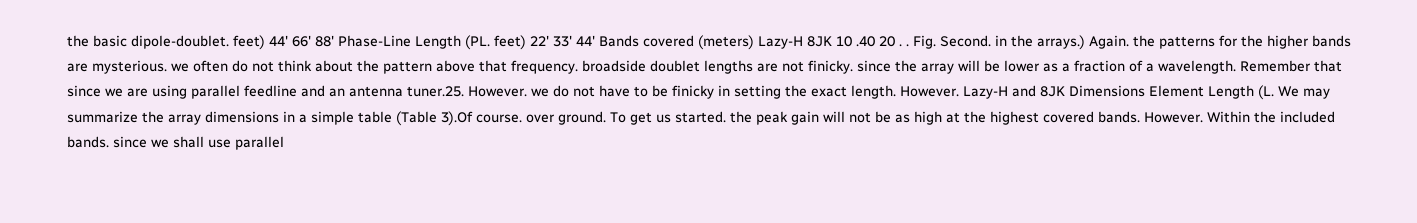the basic dipole-doublet. feet) 44' 66' 88' Phase-Line Length (PL. feet) 22' 33' 44' Bands covered (meters) Lazy-H 8JK 10 .40 20 . . Fig. Second. in the arrays.) Again. the patterns for the higher bands are mysterious. we often do not think about the pattern above that frequency. broadside doublet lengths are not finicky. since the array will be lower as a fraction of a wavelength. Remember that since we are using parallel feedline and an antenna tuner.25. However. we do not have to be finicky in setting the exact length. However. Lazy-H and 8JK Dimensions Element Length (L. We may summarize the array dimensions in a simple table (Table 3).Of course. over ground. To get us started. the peak gain will not be as high at the highest covered bands. However. Within the included bands. since we shall use parallel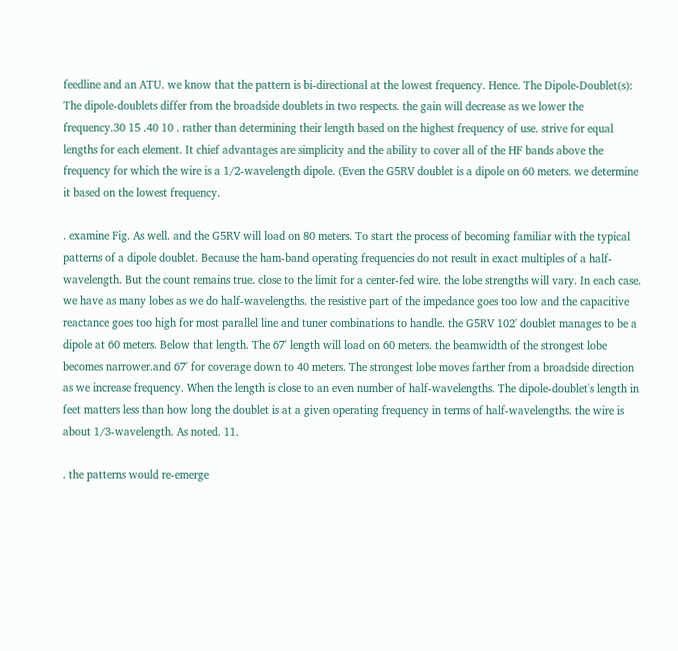feedline and an ATU. we know that the pattern is bi-directional at the lowest frequency. Hence. The Dipole-Doublet(s): The dipole-doublets differ from the broadside doublets in two respects. the gain will decrease as we lower the frequency.30 15 .40 10 . rather than determining their length based on the highest frequency of use. strive for equal lengths for each element. It chief advantages are simplicity and the ability to cover all of the HF bands above the frequency for which the wire is a 1/2-wavelength dipole. (Even the G5RV doublet is a dipole on 60 meters. we determine it based on the lowest frequency.

. examine Fig. As well. and the G5RV will load on 80 meters. To start the process of becoming familiar with the typical patterns of a dipole doublet. Because the ham-band operating frequencies do not result in exact multiples of a half-wavelength. But the count remains true. close to the limit for a center-fed wire. the lobe strengths will vary. In each case. we have as many lobes as we do half-wavelengths. the resistive part of the impedance goes too low and the capacitive reactance goes too high for most parallel line and tuner combinations to handle. the G5RV 102' doublet manages to be a dipole at 60 meters. Below that length. The 67' length will load on 60 meters. the beamwidth of the strongest lobe becomes narrower.and 67' for coverage down to 40 meters. The strongest lobe moves farther from a broadside direction as we increase frequency. When the length is close to an even number of half-wavelengths. The dipole-doublet's length in feet matters less than how long the doublet is at a given operating frequency in terms of half-wavelengths. the wire is about 1/3-wavelength. As noted. 11.

. the patterns would re-emerge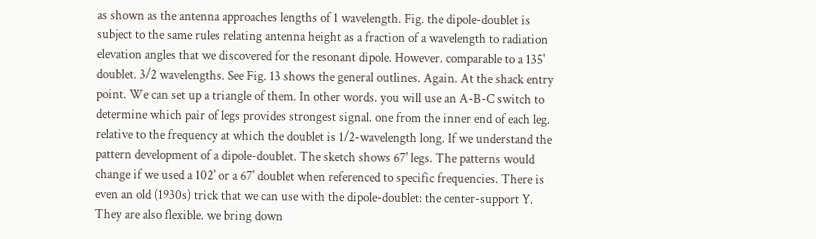as shown as the antenna approaches lengths of 1 wavelength. Fig. the dipole-doublet is subject to the same rules relating antenna height as a fraction of a wavelength to radiation elevation angles that we discovered for the resonant dipole. However. comparable to a 135' doublet. 3/2 wavelengths. See Fig. 13 shows the general outlines. Again. At the shack entry point. We can set up a triangle of them. In other words. you will use an A-B-C switch to determine which pair of legs provides strongest signal. one from the inner end of each leg. relative to the frequency at which the doublet is 1/2-wavelength long. If we understand the pattern development of a dipole-doublet. The sketch shows 67' legs. The patterns would change if we used a 102' or a 67' doublet when referenced to specific frequencies. There is even an old (1930s) trick that we can use with the dipole-doublet: the center-support Y. They are also flexible. we bring down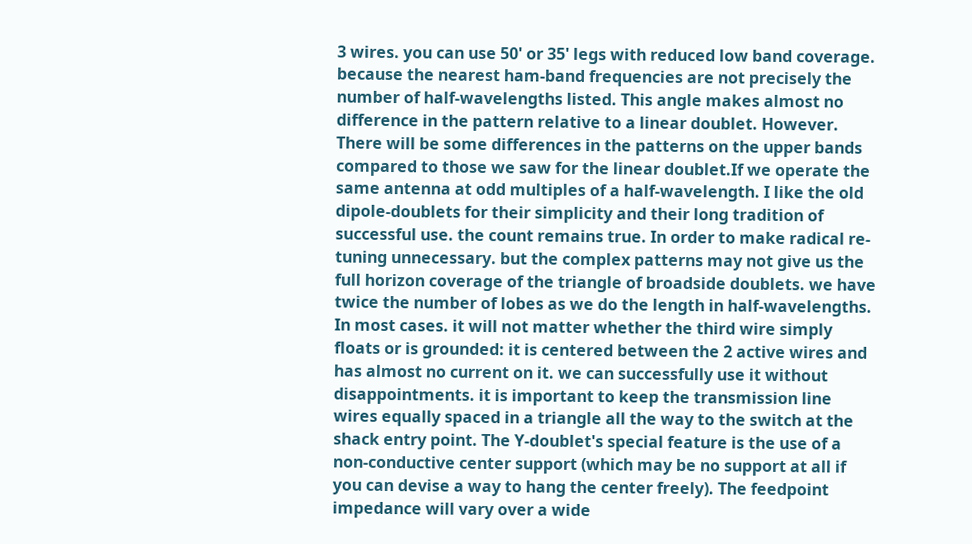3 wires. you can use 50' or 35' legs with reduced low band coverage. because the nearest ham-band frequencies are not precisely the number of half-wavelengths listed. This angle makes almost no difference in the pattern relative to a linear doublet. However. There will be some differences in the patterns on the upper bands compared to those we saw for the linear doublet.If we operate the same antenna at odd multiples of a half-wavelength. I like the old dipole-doublets for their simplicity and their long tradition of successful use. the count remains true. In order to make radical re-tuning unnecessary. but the complex patterns may not give us the full horizon coverage of the triangle of broadside doublets. we have twice the number of lobes as we do the length in half-wavelengths. In most cases. it will not matter whether the third wire simply floats or is grounded: it is centered between the 2 active wires and has almost no current on it. we can successfully use it without disappointments. it is important to keep the transmission line wires equally spaced in a triangle all the way to the switch at the shack entry point. The Y-doublet's special feature is the use of a non-conductive center support (which may be no support at all if you can devise a way to hang the center freely). The feedpoint impedance will vary over a wide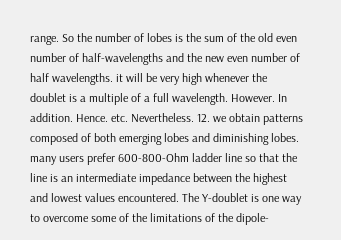range. So the number of lobes is the sum of the old even number of half-wavelengths and the new even number of half wavelengths. it will be very high whenever the doublet is a multiple of a full wavelength. However. In addition. Hence. etc. Nevertheless. 12. we obtain patterns composed of both emerging lobes and diminishing lobes. many users prefer 600-800-Ohm ladder line so that the line is an intermediate impedance between the highest and lowest values encountered. The Y-doublet is one way to overcome some of the limitations of the dipole-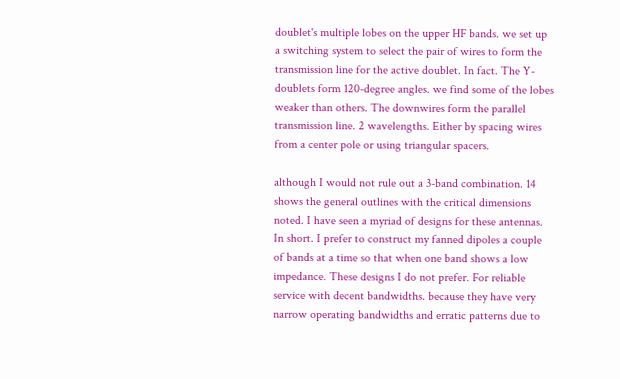doublet's multiple lobes on the upper HF bands. we set up a switching system to select the pair of wires to form the transmission line for the active doublet. In fact. The Y-doublets form 120-degree angles. we find some of the lobes weaker than others. The downwires form the parallel transmission line. 2 wavelengths. Either by spacing wires from a center pole or using triangular spacers.

although I would not rule out a 3-band combination. 14 shows the general outlines with the critical dimensions noted. I have seen a myriad of designs for these antennas. In short. I prefer to construct my fanned dipoles a couple of bands at a time so that when one band shows a low impedance. These designs I do not prefer. For reliable service with decent bandwidths. because they have very narrow operating bandwidths and erratic patterns due to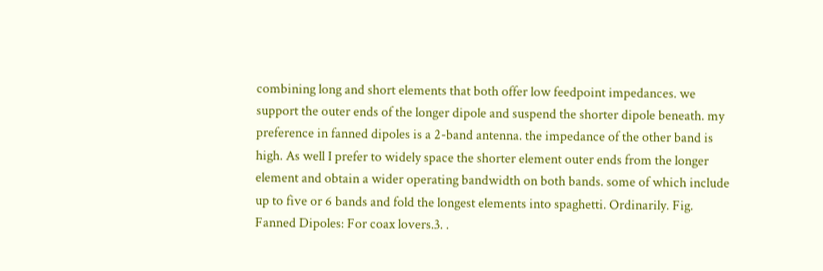combining long and short elements that both offer low feedpoint impedances. we support the outer ends of the longer dipole and suspend the shorter dipole beneath. my preference in fanned dipoles is a 2-band antenna. the impedance of the other band is high. As well I prefer to widely space the shorter element outer ends from the longer element and obtain a wider operating bandwidth on both bands. some of which include up to five or 6 bands and fold the longest elements into spaghetti. Ordinarily. Fig. Fanned Dipoles: For coax lovers.3. .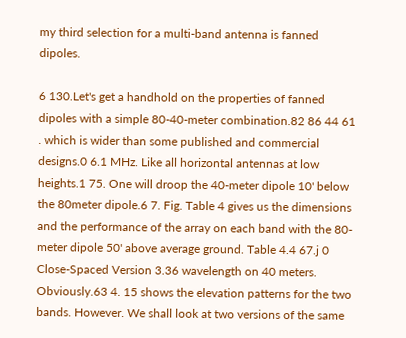my third selection for a multi-band antenna is fanned dipoles.

6 130.Let's get a handhold on the properties of fanned dipoles with a simple 80-40-meter combination.82 86 44 61 . which is wider than some published and commercial designs.0 6.1 MHz. Like all horizontal antennas at low heights.1 75. One will droop the 40-meter dipole 10' below the 80meter dipole.6 7. Fig. Table 4 gives us the dimensions and the performance of the array on each band with the 80-meter dipole 50' above average ground. Table 4.4 67.j 0 Close-Spaced Version 3.36 wavelength on 40 meters. Obviously.63 4. 15 shows the elevation patterns for the two bands. However. We shall look at two versions of the same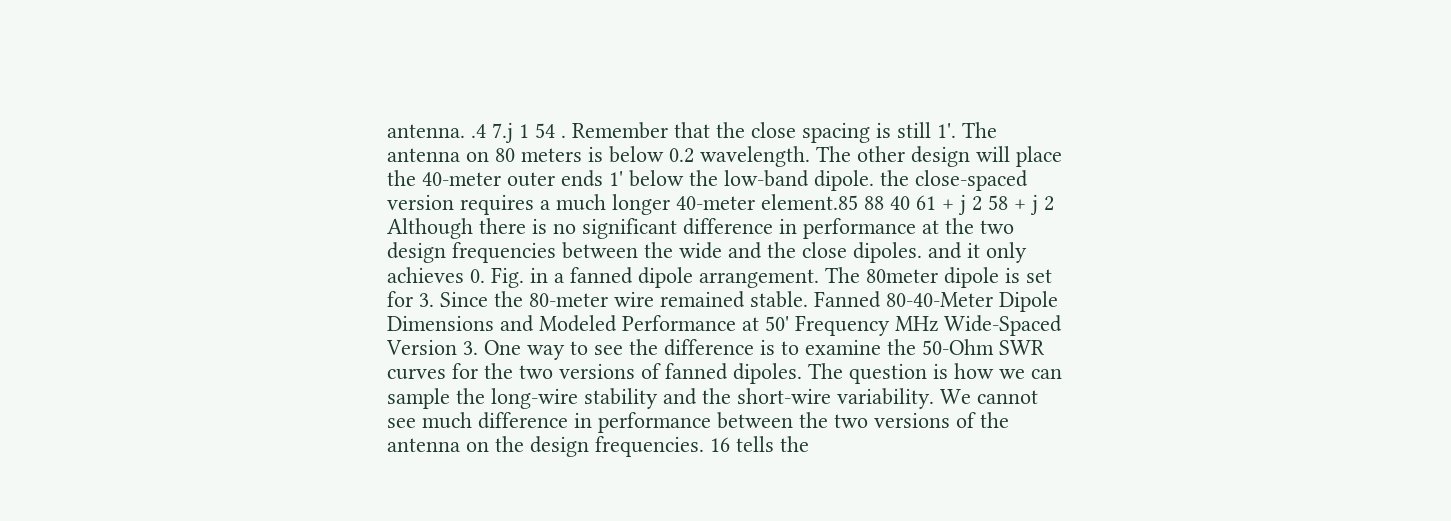antenna. .4 7.j 1 54 . Remember that the close spacing is still 1'. The antenna on 80 meters is below 0.2 wavelength. The other design will place the 40-meter outer ends 1' below the low-band dipole. the close-spaced version requires a much longer 40-meter element.85 88 40 61 + j 2 58 + j 2 Although there is no significant difference in performance at the two design frequencies between the wide and the close dipoles. and it only achieves 0. Fig. in a fanned dipole arrangement. The 80meter dipole is set for 3. Since the 80-meter wire remained stable. Fanned 80-40-Meter Dipole Dimensions and Modeled Performance at 50' Frequency MHz Wide-Spaced Version 3. One way to see the difference is to examine the 50-Ohm SWR curves for the two versions of fanned dipoles. The question is how we can sample the long-wire stability and the short-wire variability. We cannot see much difference in performance between the two versions of the antenna on the design frequencies. 16 tells the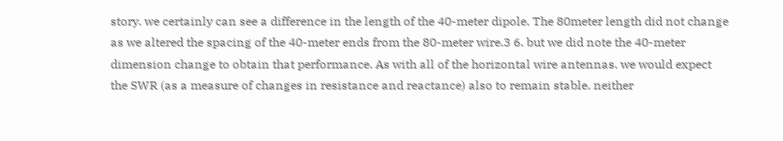story. we certainly can see a difference in the length of the 40-meter dipole. The 80meter length did not change as we altered the spacing of the 40-meter ends from the 80-meter wire.3 6. but we did note the 40-meter dimension change to obtain that performance. As with all of the horizontal wire antennas. we would expect the SWR (as a measure of changes in resistance and reactance) also to remain stable. neither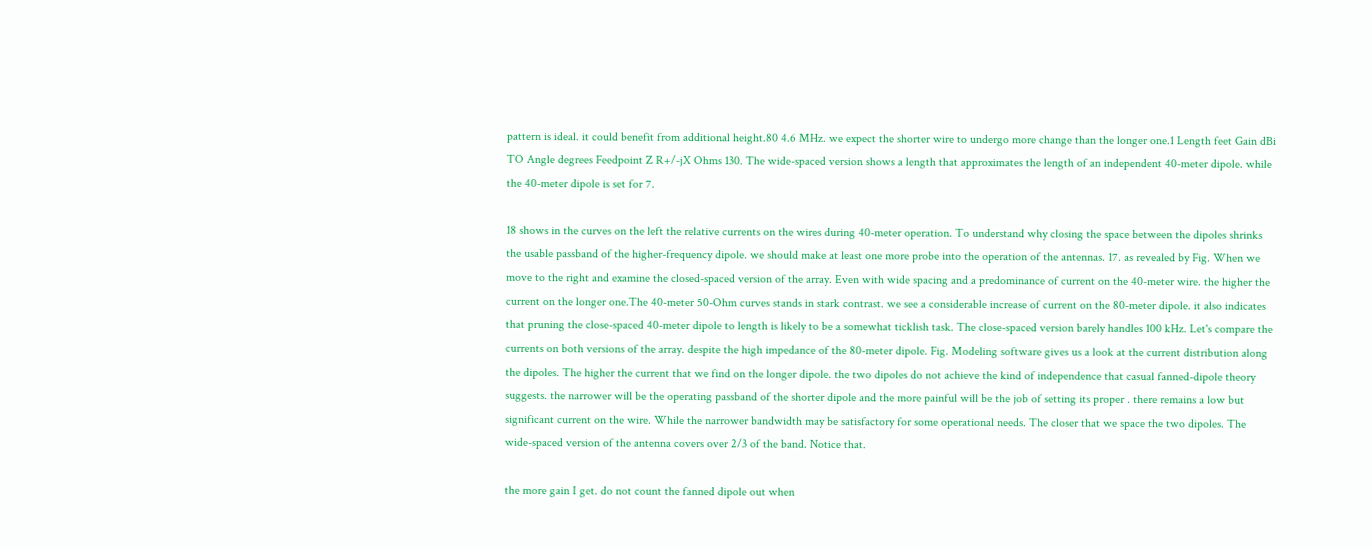pattern is ideal. it could benefit from additional height.80 4.6 MHz. we expect the shorter wire to undergo more change than the longer one.1 Length feet Gain dBi TO Angle degrees Feedpoint Z R+/-jX Ohms 130. The wide-spaced version shows a length that approximates the length of an independent 40-meter dipole. while the 40-meter dipole is set for 7.

18 shows in the curves on the left the relative currents on the wires during 40-meter operation. To understand why closing the space between the dipoles shrinks the usable passband of the higher-frequency dipole. we should make at least one more probe into the operation of the antennas. 17. as revealed by Fig. When we move to the right and examine the closed-spaced version of the array. Even with wide spacing and a predominance of current on the 40-meter wire. the higher the current on the longer one.The 40-meter 50-Ohm curves stands in stark contrast. we see a considerable increase of current on the 80-meter dipole. it also indicates that pruning the close-spaced 40-meter dipole to length is likely to be a somewhat ticklish task. The close-spaced version barely handles 100 kHz. Let's compare the currents on both versions of the array. despite the high impedance of the 80-meter dipole. Fig. Modeling software gives us a look at the current distribution along the dipoles. The higher the current that we find on the longer dipole. the two dipoles do not achieve the kind of independence that casual fanned-dipole theory suggests. the narrower will be the operating passband of the shorter dipole and the more painful will be the job of setting its proper . there remains a low but significant current on the wire. While the narrower bandwidth may be satisfactory for some operational needs. The closer that we space the two dipoles. The wide-spaced version of the antenna covers over 2/3 of the band. Notice that.

the more gain I get. do not count the fanned dipole out when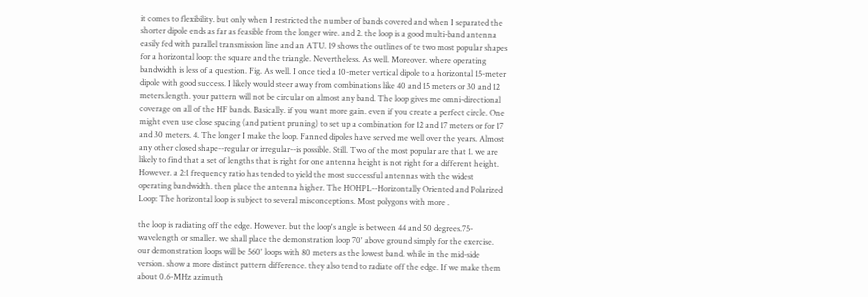it comes to flexibility. but only when I restricted the number of bands covered and when I separated the shorter dipole ends as far as feasible from the longer wire. and 2. the loop is a good multi-band antenna easily fed with parallel transmission line and an ATU. 19 shows the outlines of te two most popular shapes for a horizontal loop: the square and the triangle. Nevertheless. As well. Moreover. where operating bandwidth is less of a question. Fig. As well. I once tied a 10-meter vertical dipole to a horizontal 15-meter dipole with good success. I likely would steer away from combinations like 40 and 15 meters or 30 and 12 meters.length. your pattern will not be circular on almost any band. The loop gives me omni-directional coverage on all of the HF bands. Basically. if you want more gain. even if you create a perfect circle. One might even use close spacing (and patient pruning) to set up a combination for 12 and 17 meters or for 17 and 30 meters. 4. The longer I make the loop. Fanned dipoles have served me well over the years. Almost any other closed shape--regular or irregular--is possible. Still. Two of the most popular are that 1. we are likely to find that a set of lengths that is right for one antenna height is not right for a different height. However. a 2:1 frequency ratio has tended to yield the most successful antennas with the widest operating bandwidth. then place the antenna higher. The HOHPL--Horizontally Oriented and Polarized Loop: The horizontal loop is subject to several misconceptions. Most polygons with more .

the loop is radiating off the edge. However. but the loop's angle is between 44 and 50 degrees.75-wavelength or smaller. we shall place the demonstration loop 70' above ground simply for the exercise. our demonstration loops will be 560' loops with 80 meters as the lowest band. while in the mid-side version. show a more distinct pattern difference. they also tend to radiate off the edge. If we make them about 0.6-MHz azimuth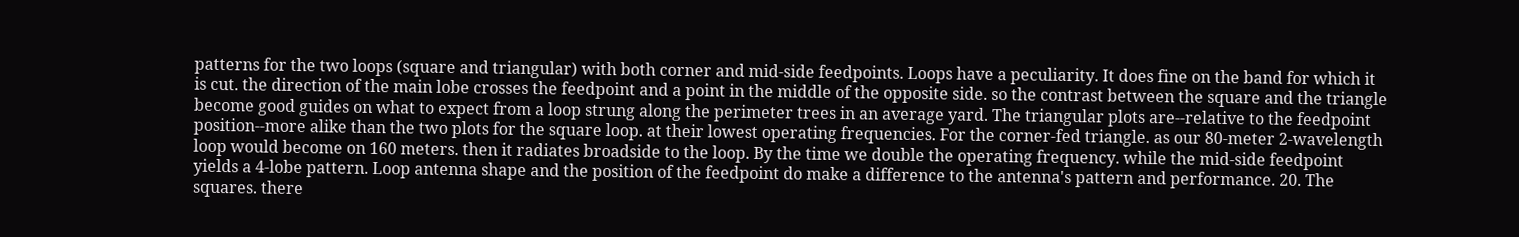patterns for the two loops (square and triangular) with both corner and mid-side feedpoints. Loops have a peculiarity. It does fine on the band for which it is cut. the direction of the main lobe crosses the feedpoint and a point in the middle of the opposite side. so the contrast between the square and the triangle become good guides on what to expect from a loop strung along the perimeter trees in an average yard. The triangular plots are--relative to the feedpoint position--more alike than the two plots for the square loop. at their lowest operating frequencies. For the corner-fed triangle. as our 80-meter 2-wavelength loop would become on 160 meters. then it radiates broadside to the loop. By the time we double the operating frequency. while the mid-side feedpoint yields a 4-lobe pattern. Loop antenna shape and the position of the feedpoint do make a difference to the antenna's pattern and performance. 20. The squares. there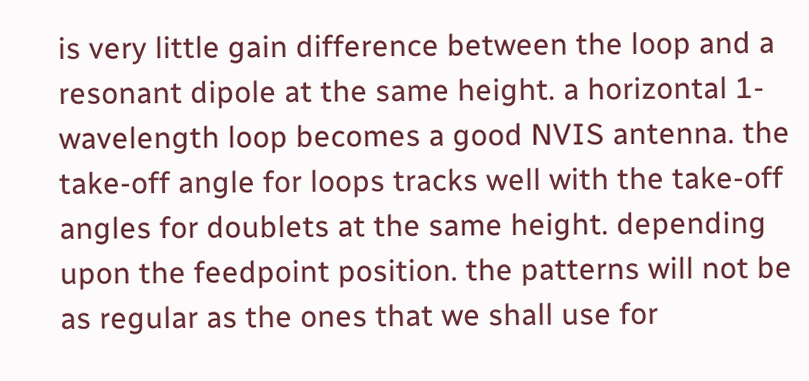is very little gain difference between the loop and a resonant dipole at the same height. a horizontal 1-wavelength loop becomes a good NVIS antenna. the take-off angle for loops tracks well with the take-off angles for doublets at the same height. depending upon the feedpoint position. the patterns will not be as regular as the ones that we shall use for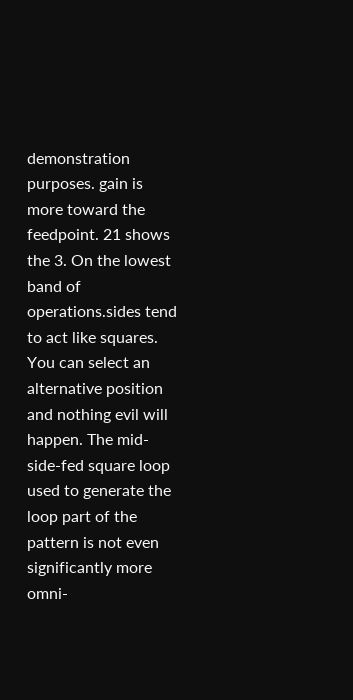demonstration purposes. gain is more toward the feedpoint. 21 shows the 3. On the lowest band of operations.sides tend to act like squares. You can select an alternative position and nothing evil will happen. The mid-side-fed square loop used to generate the loop part of the pattern is not even significantly more omni-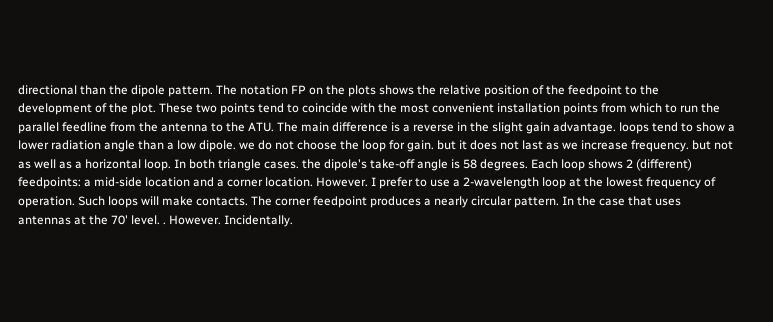directional than the dipole pattern. The notation FP on the plots shows the relative position of the feedpoint to the development of the plot. These two points tend to coincide with the most convenient installation points from which to run the parallel feedline from the antenna to the ATU. The main difference is a reverse in the slight gain advantage. loops tend to show a lower radiation angle than a low dipole. we do not choose the loop for gain. but it does not last as we increase frequency. but not as well as a horizontal loop. In both triangle cases. the dipole's take-off angle is 58 degrees. Each loop shows 2 (different) feedpoints: a mid-side location and a corner location. However. I prefer to use a 2-wavelength loop at the lowest frequency of operation. Such loops will make contacts. The corner feedpoint produces a nearly circular pattern. In the case that uses antennas at the 70' level. . However. Incidentally.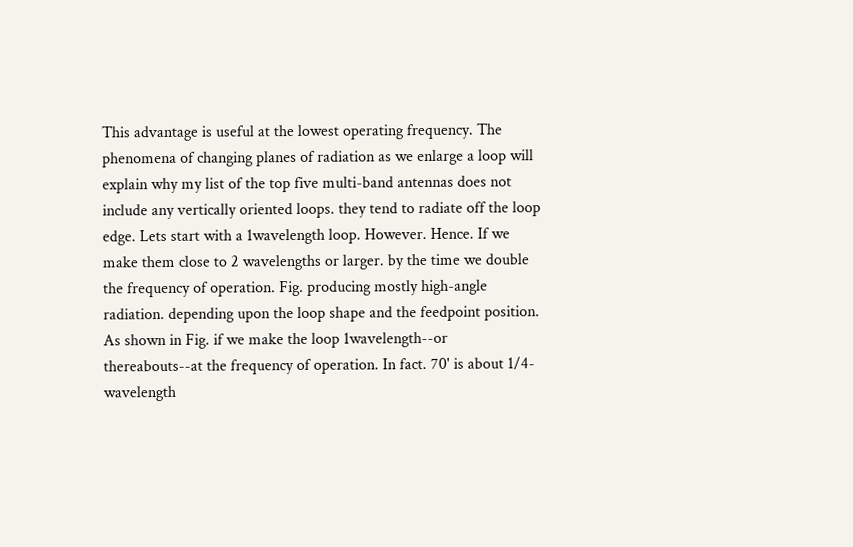This advantage is useful at the lowest operating frequency. The phenomena of changing planes of radiation as we enlarge a loop will explain why my list of the top five multi-band antennas does not include any vertically oriented loops. they tend to radiate off the loop edge. Lets start with a 1wavelength loop. However. Hence. If we make them close to 2 wavelengths or larger. by the time we double the frequency of operation. Fig. producing mostly high-angle radiation. depending upon the loop shape and the feedpoint position. As shown in Fig. if we make the loop 1wavelength--or thereabouts--at the frequency of operation. In fact. 70' is about 1/4-wavelength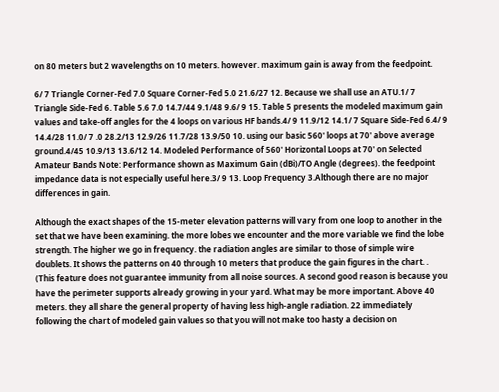on 80 meters but 2 wavelengths on 10 meters. however. maximum gain is away from the feedpoint.

6/ 7 Triangle Corner-Fed 7.0 Square Corner-Fed 5.0 21.6/27 12. Because we shall use an ATU.1/ 7 Triangle Side-Fed 6. Table 5.6 7.0 14.7/44 9.1/48 9.6/ 9 15. Table 5 presents the modeled maximum gain values and take-off angles for the 4 loops on various HF bands.4/ 9 11.9/12 14.1/ 7 Square Side-Fed 6.4/ 9 14.4/28 11.0/ 7 .0 28.2/13 12.9/26 11.7/28 13.9/50 10. using our basic 560' loops at 70' above average ground.4/45 10.9/13 13.6/12 14. Modeled Performance of 560' Horizontal Loops at 70' on Selected Amateur Bands Note: Performance shown as Maximum Gain (dBi)/TO Angle (degrees). the feedpoint impedance data is not especially useful here.3/ 9 13. Loop Frequency 3.Although there are no major differences in gain.

Although the exact shapes of the 15-meter elevation patterns will vary from one loop to another in the set that we have been examining. the more lobes we encounter and the more variable we find the lobe strength. The higher we go in frequency. the radiation angles are similar to those of simple wire doublets. It shows the patterns on 40 through 10 meters that produce the gain figures in the chart. . (This feature does not guarantee immunity from all noise sources. A second good reason is because you have the perimeter supports already growing in your yard. What may be more important. Above 40 meters. they all share the general property of having less high-angle radiation. 22 immediately following the chart of modeled gain values so that you will not make too hasty a decision on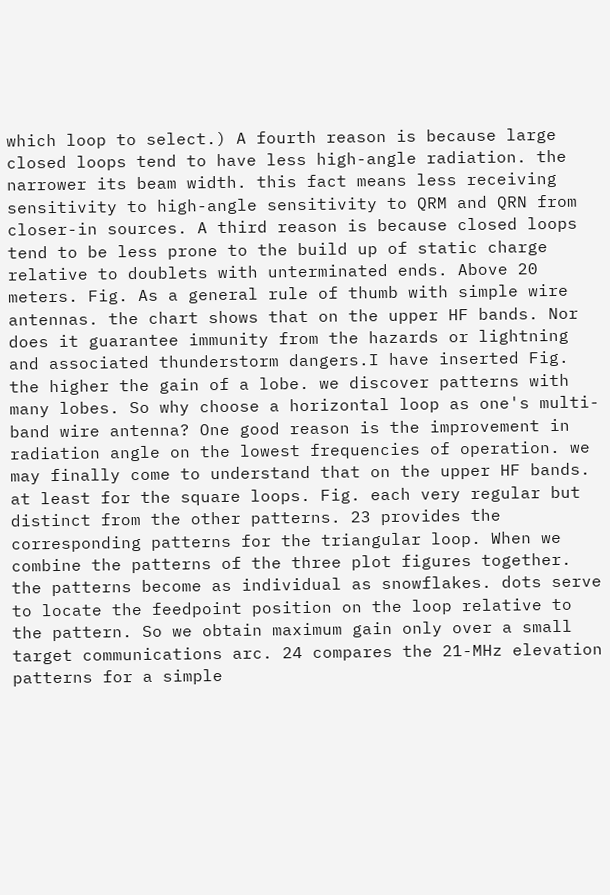which loop to select.) A fourth reason is because large closed loops tend to have less high-angle radiation. the narrower its beam width. this fact means less receiving sensitivity to high-angle sensitivity to QRM and QRN from closer-in sources. A third reason is because closed loops tend to be less prone to the build up of static charge relative to doublets with unterminated ends. Above 20 meters. Fig. As a general rule of thumb with simple wire antennas. the chart shows that on the upper HF bands. Nor does it guarantee immunity from the hazards or lightning and associated thunderstorm dangers.I have inserted Fig. the higher the gain of a lobe. we discover patterns with many lobes. So why choose a horizontal loop as one's multi-band wire antenna? One good reason is the improvement in radiation angle on the lowest frequencies of operation. we may finally come to understand that on the upper HF bands. at least for the square loops. Fig. each very regular but distinct from the other patterns. 23 provides the corresponding patterns for the triangular loop. When we combine the patterns of the three plot figures together. the patterns become as individual as snowflakes. dots serve to locate the feedpoint position on the loop relative to the pattern. So we obtain maximum gain only over a small target communications arc. 24 compares the 21-MHz elevation patterns for a simple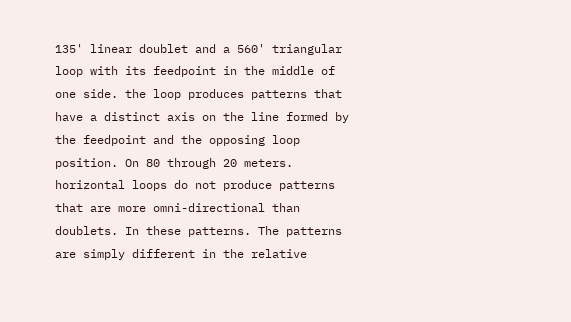135' linear doublet and a 560' triangular loop with its feedpoint in the middle of one side. the loop produces patterns that have a distinct axis on the line formed by the feedpoint and the opposing loop position. On 80 through 20 meters. horizontal loops do not produce patterns that are more omni-directional than doublets. In these patterns. The patterns are simply different in the relative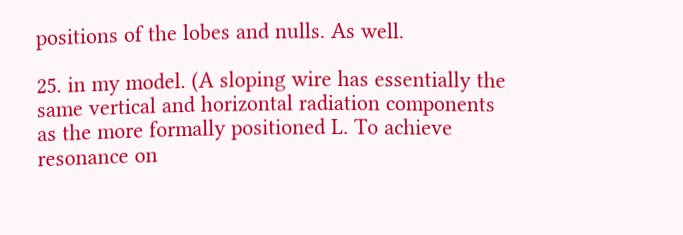positions of the lobes and nulls. As well.

25. in my model. (A sloping wire has essentially the same vertical and horizontal radiation components as the more formally positioned L. To achieve resonance on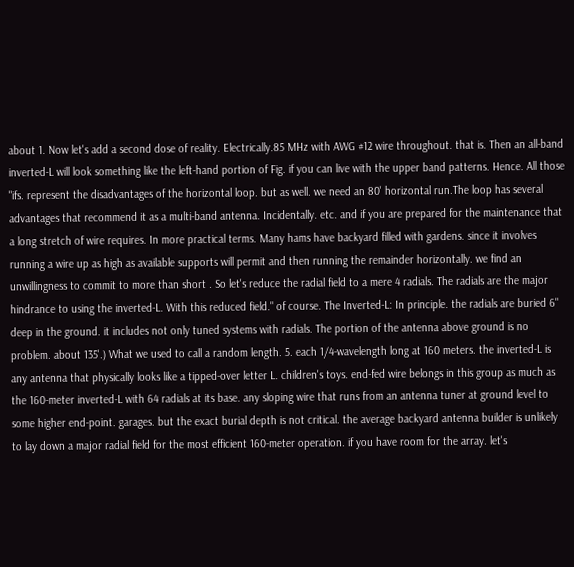about 1. Now let's add a second dose of reality. Electrically.85 MHz with AWG #12 wire throughout. that is. Then an all-band inverted-L will look something like the left-hand portion of Fig. if you can live with the upper band patterns. Hence. All those "ifs. represent the disadvantages of the horizontal loop. but as well. we need an 80' horizontal run.The loop has several advantages that recommend it as a multi-band antenna. Incidentally. etc. and if you are prepared for the maintenance that a long stretch of wire requires. In more practical terms. Many hams have backyard filled with gardens. since it involves running a wire up as high as available supports will permit and then running the remainder horizontally. we find an unwillingness to commit to more than short . So let's reduce the radial field to a mere 4 radials. The radials are the major hindrance to using the inverted-L. With this reduced field." of course. The Inverted-L: In principle. the radials are buried 6" deep in the ground. it includes not only tuned systems with radials. The portion of the antenna above ground is no problem. about 135'.) What we used to call a random length. 5. each 1/4-wavelength long at 160 meters. the inverted-L is any antenna that physically looks like a tipped-over letter L. children's toys. end-fed wire belongs in this group as much as the 160-meter inverted-L with 64 radials at its base. any sloping wire that runs from an antenna tuner at ground level to some higher end-point. garages. but the exact burial depth is not critical. the average backyard antenna builder is unlikely to lay down a major radial field for the most efficient 160-meter operation. if you have room for the array. let's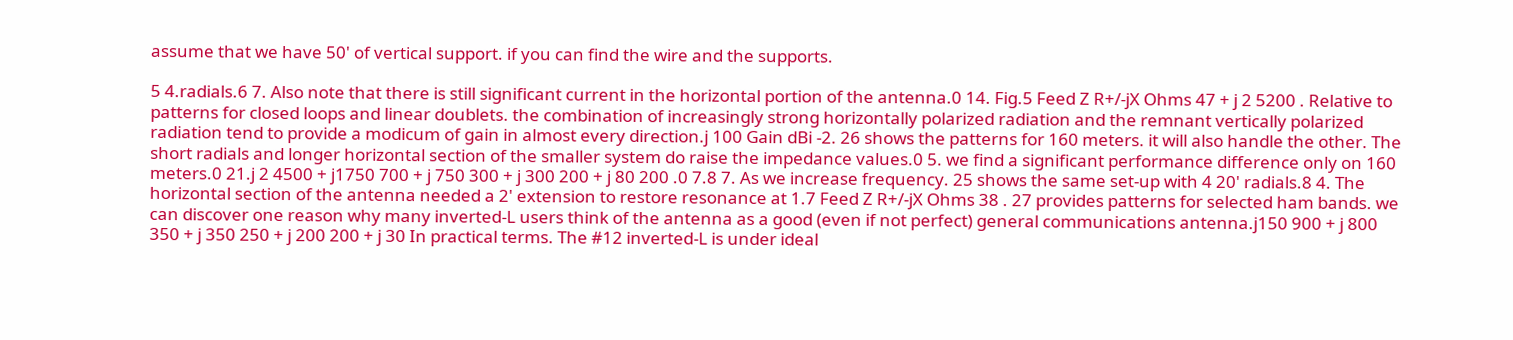assume that we have 50' of vertical support. if you can find the wire and the supports.

5 4.radials.6 7. Also note that there is still significant current in the horizontal portion of the antenna.0 14. Fig.5 Feed Z R+/-jX Ohms 47 + j 2 5200 . Relative to patterns for closed loops and linear doublets. the combination of increasingly strong horizontally polarized radiation and the remnant vertically polarized radiation tend to provide a modicum of gain in almost every direction.j 100 Gain dBi -2. 26 shows the patterns for 160 meters. it will also handle the other. The short radials and longer horizontal section of the smaller system do raise the impedance values.0 5. we find a significant performance difference only on 160 meters.0 21.j 2 4500 + j1750 700 + j 750 300 + j 300 200 + j 80 200 .0 7.8 7. As we increase frequency. 25 shows the same set-up with 4 20' radials.8 4. The horizontal section of the antenna needed a 2' extension to restore resonance at 1.7 Feed Z R+/-jX Ohms 38 . 27 provides patterns for selected ham bands. we can discover one reason why many inverted-L users think of the antenna as a good (even if not perfect) general communications antenna.j150 900 + j 800 350 + j 350 250 + j 200 200 + j 30 In practical terms. The #12 inverted-L is under ideal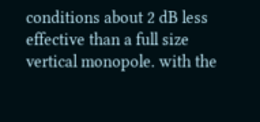conditions about 2 dB less effective than a full size vertical monopole. with the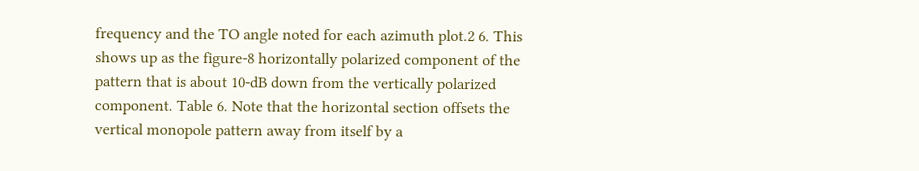frequency and the TO angle noted for each azimuth plot.2 6. This shows up as the figure-8 horizontally polarized component of the pattern that is about 10-dB down from the vertically polarized component. Table 6. Note that the horizontal section offsets the vertical monopole pattern away from itself by a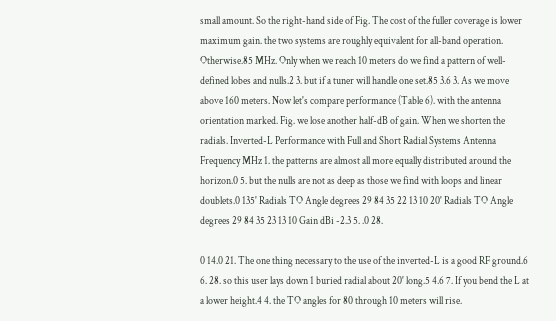small amount. So the right-hand side of Fig. The cost of the fuller coverage is lower maximum gain. the two systems are roughly equivalent for all-band operation. Otherwise.85 MHz. Only when we reach 10 meters do we find a pattern of well-defined lobes and nulls.2 3. but if a tuner will handle one set.85 3.6 3. As we move above 160 meters. Now let's compare performance (Table 6). with the antenna orientation marked. Fig. we lose another half-dB of gain. When we shorten the radials. Inverted-L Performance with Full and Short Radial Systems Antenna Frequency MHz 1. the patterns are almost all more equally distributed around the horizon.0 5. but the nulls are not as deep as those we find with loops and linear doublets.0 135' Radials TO Angle degrees 29 84 35 22 13 10 20' Radials TO Angle degrees 29 84 35 23 13 10 Gain dBi -2.3 5. .0 28.

0 14.0 21. The one thing necessary to the use of the inverted-L is a good RF ground.6 6. 28. so this user lays down 1 buried radial about 20' long.5 4.6 7. If you bend the L at a lower height.4 4. the TO angles for 80 through 10 meters will rise.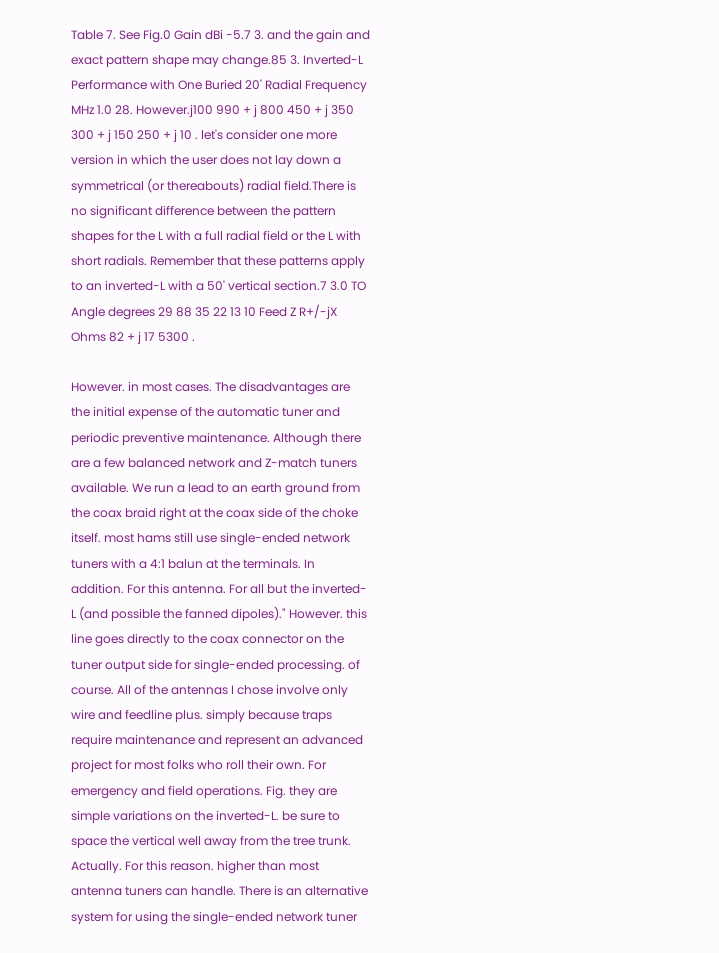Table 7. See Fig.0 Gain dBi -5.7 3. and the gain and exact pattern shape may change.85 3. Inverted-L Performance with One Buried 20' Radial Frequency MHz 1.0 28. However.j100 990 + j 800 450 + j 350 300 + j 150 250 + j 10 . let's consider one more version in which the user does not lay down a symmetrical (or thereabouts) radial field.There is no significant difference between the pattern shapes for the L with a full radial field or the L with short radials. Remember that these patterns apply to an inverted-L with a 50' vertical section.7 3.0 TO Angle degrees 29 88 35 22 13 10 Feed Z R+/-jX Ohms 82 + j 17 5300 .

However. in most cases. The disadvantages are the initial expense of the automatic tuner and periodic preventive maintenance. Although there are a few balanced network and Z-match tuners available. We run a lead to an earth ground from the coax braid right at the coax side of the choke itself. most hams still use single-ended network tuners with a 4:1 balun at the terminals. In addition. For this antenna. For all but the inverted-L (and possible the fanned dipoles)." However. this line goes directly to the coax connector on the tuner output side for single-ended processing. of course. All of the antennas I chose involve only wire and feedline plus. simply because traps require maintenance and represent an advanced project for most folks who roll their own. For emergency and field operations. Fig. they are simple variations on the inverted-L. be sure to space the vertical well away from the tree trunk. Actually. For this reason. higher than most antenna tuners can handle. There is an alternative system for using the single-ended network tuner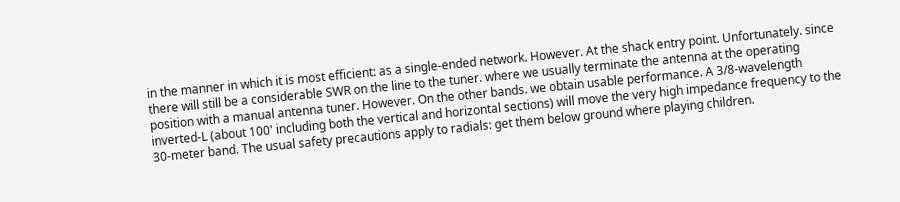in the manner in which it is most efficient: as a single-ended network. However. At the shack entry point. Unfortunately. since there will still be a considerable SWR on the line to the tuner. where we usually terminate the antenna at the operating position with a manual antenna tuner. However. On the other bands. we obtain usable performance. A 3/8-wavelength inverted-L (about 100' including both the vertical and horizontal sections) will move the very high impedance frequency to the 30-meter band. The usual safety precautions apply to radials: get them below ground where playing children.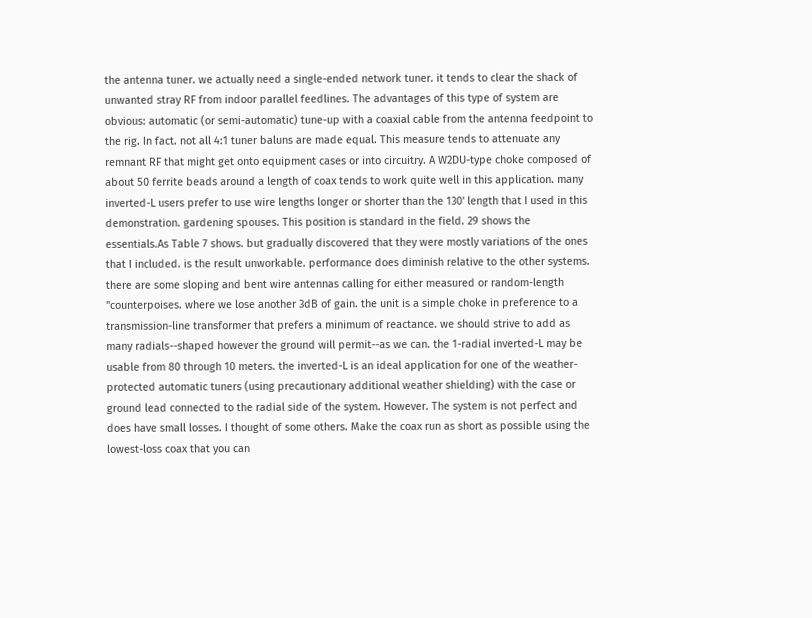the antenna tuner. we actually need a single-ended network tuner. it tends to clear the shack of unwanted stray RF from indoor parallel feedlines. The advantages of this type of system are obvious: automatic (or semi-automatic) tune-up with a coaxial cable from the antenna feedpoint to the rig. In fact. not all 4:1 tuner baluns are made equal. This measure tends to attenuate any remnant RF that might get onto equipment cases or into circuitry. A W2DU-type choke composed of about 50 ferrite beads around a length of coax tends to work quite well in this application. many inverted-L users prefer to use wire lengths longer or shorter than the 130' length that I used in this demonstration. gardening spouses. This position is standard in the field. 29 shows the essentials.As Table 7 shows. but gradually discovered that they were mostly variations of the ones that I included. is the result unworkable. performance does diminish relative to the other systems. there are some sloping and bent wire antennas calling for either measured or random-length "counterpoises. where we lose another 3dB of gain. the unit is a simple choke in preference to a transmission-line transformer that prefers a minimum of reactance. we should strive to add as many radials--shaped however the ground will permit--as we can. the 1-radial inverted-L may be usable from 80 through 10 meters. the inverted-L is an ideal application for one of the weather-protected automatic tuners (using precautionary additional weather shielding) with the case or ground lead connected to the radial side of the system. However. The system is not perfect and does have small losses. I thought of some others. Make the coax run as short as possible using the lowest-loss coax that you can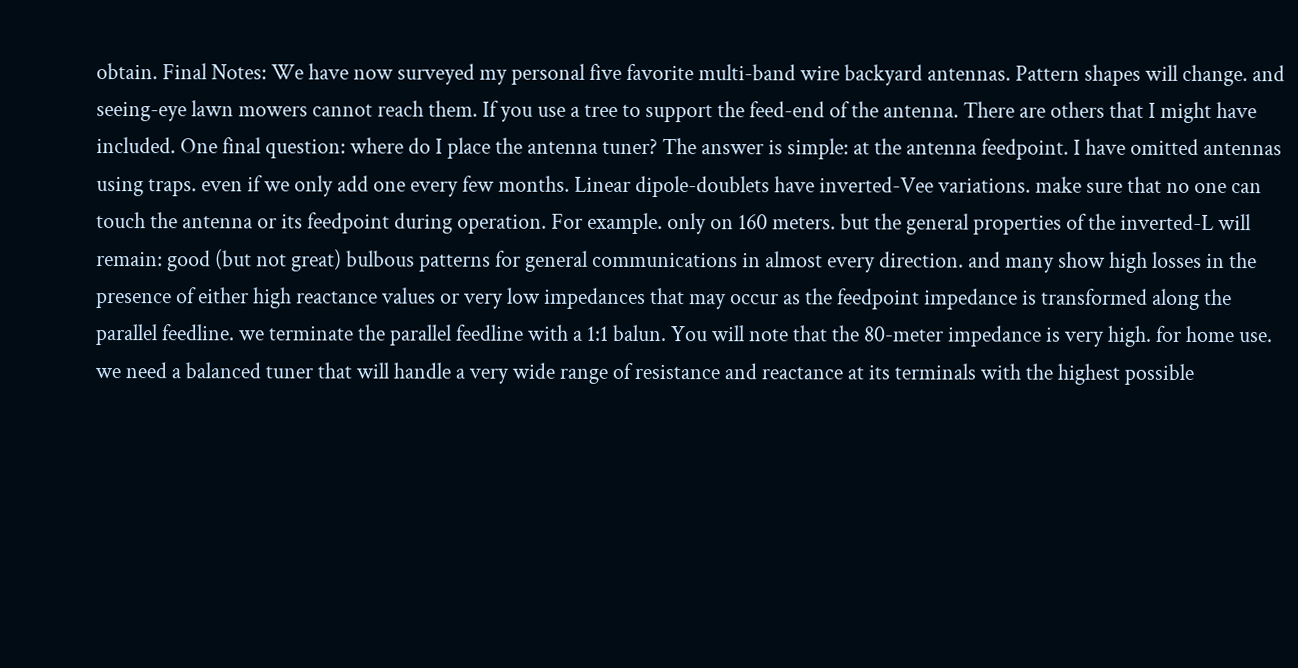obtain. Final Notes: We have now surveyed my personal five favorite multi-band wire backyard antennas. Pattern shapes will change. and seeing-eye lawn mowers cannot reach them. If you use a tree to support the feed-end of the antenna. There are others that I might have included. One final question: where do I place the antenna tuner? The answer is simple: at the antenna feedpoint. I have omitted antennas using traps. even if we only add one every few months. Linear dipole-doublets have inverted-Vee variations. make sure that no one can touch the antenna or its feedpoint during operation. For example. only on 160 meters. but the general properties of the inverted-L will remain: good (but not great) bulbous patterns for general communications in almost every direction. and many show high losses in the presence of either high reactance values or very low impedances that may occur as the feedpoint impedance is transformed along the parallel feedline. we terminate the parallel feedline with a 1:1 balun. You will note that the 80-meter impedance is very high. for home use. we need a balanced tuner that will handle a very wide range of resistance and reactance at its terminals with the highest possible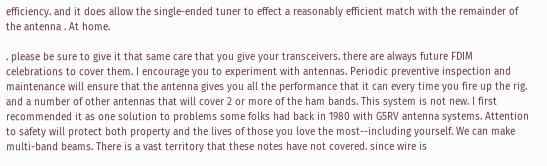efficiency. and it does allow the single-ended tuner to effect a reasonably efficient match with the remainder of the antenna . At home.

. please be sure to give it that same care that you give your transceivers. there are always future FDIM celebrations to cover them. I encourage you to experiment with antennas. Periodic preventive inspection and maintenance will ensure that the antenna gives you all the performance that it can every time you fire up the rig. and a number of other antennas that will cover 2 or more of the ham bands. This system is not new. I first recommended it as one solution to problems some folks had back in 1980 with G5RV antenna systems. Attention to safety will protect both property and the lives of those you love the most--including yourself. We can make multi-band beams. There is a vast territory that these notes have not covered. since wire is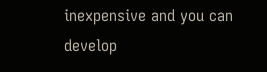inexpensive and you can develop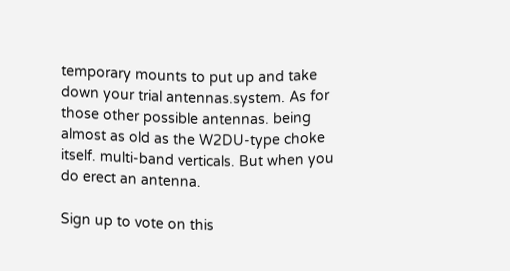temporary mounts to put up and take down your trial antennas.system. As for those other possible antennas. being almost as old as the W2DU-type choke itself. multi-band verticals. But when you do erect an antenna.

Sign up to vote on this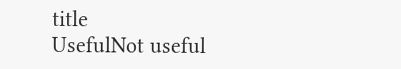title
UsefulNot useful